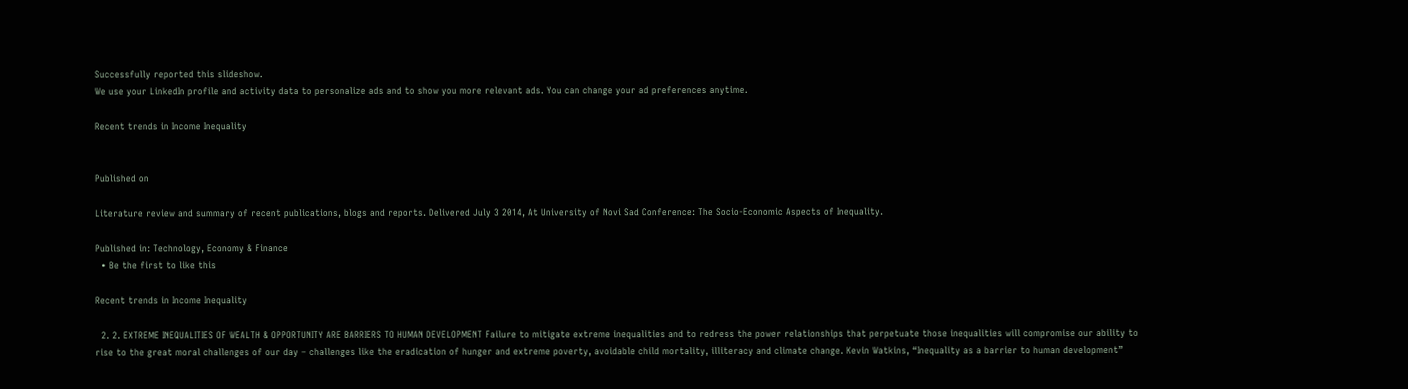Successfully reported this slideshow.
We use your LinkedIn profile and activity data to personalize ads and to show you more relevant ads. You can change your ad preferences anytime.

Recent trends in Income Inequality


Published on

Literature review and summary of recent publications, blogs and reports. Delivered July 3 2014, At University of Novi Sad Conference: The Socio-Economic Aspects of Inequality.

Published in: Technology, Economy & Finance
  • Be the first to like this

Recent trends in Income Inequality

  2. 2. EXTREME INEQUALITIES OF WEALTH & OPPORTUNITY ARE BARRIERS TO HUMAN DEVELOPMENT Failure to mitigate extreme inequalities and to redress the power relationships that perpetuate those inequalities will compromise our ability to rise to the great moral challenges of our day – challenges like the eradication of hunger and extreme poverty, avoidable child mortality, illiteracy and climate change. Kevin Watkins, “Inequality as a barrier to human development”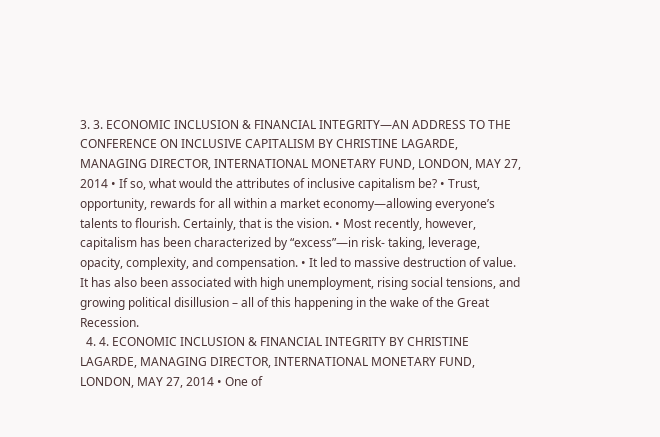3. 3. ECONOMIC INCLUSION & FINANCIAL INTEGRITY—AN ADDRESS TO THE CONFERENCE ON INCLUSIVE CAPITALISM BY CHRISTINE LAGARDE, MANAGING DIRECTOR, INTERNATIONAL MONETARY FUND, LONDON, MAY 27, 2014 • If so, what would the attributes of inclusive capitalism be? • Trust, opportunity, rewards for all within a market economy—allowing everyone’s talents to flourish. Certainly, that is the vision. • Most recently, however, capitalism has been characterized by “excess”—in risk- taking, leverage, opacity, complexity, and compensation. • It led to massive destruction of value. It has also been associated with high unemployment, rising social tensions, and growing political disillusion – all of this happening in the wake of the Great Recession.
  4. 4. ECONOMIC INCLUSION & FINANCIAL INTEGRITY BY CHRISTINE LAGARDE, MANAGING DIRECTOR, INTERNATIONAL MONETARY FUND, LONDON, MAY 27, 2014 • One of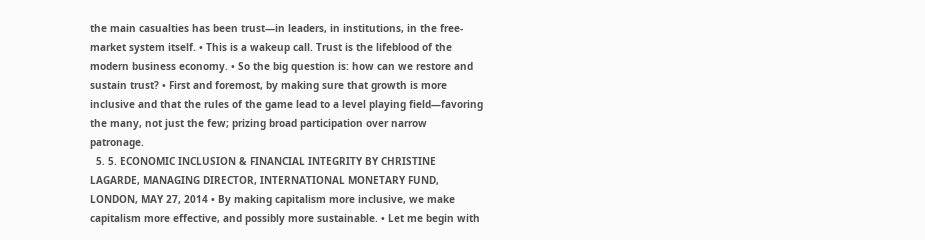the main casualties has been trust—in leaders, in institutions, in the free-market system itself. • This is a wakeup call. Trust is the lifeblood of the modern business economy. • So the big question is: how can we restore and sustain trust? • First and foremost, by making sure that growth is more inclusive and that the rules of the game lead to a level playing field—favoring the many, not just the few; prizing broad participation over narrow patronage.
  5. 5. ECONOMIC INCLUSION & FINANCIAL INTEGRITY BY CHRISTINE LAGARDE, MANAGING DIRECTOR, INTERNATIONAL MONETARY FUND, LONDON, MAY 27, 2014 • By making capitalism more inclusive, we make capitalism more effective, and possibly more sustainable. • Let me begin with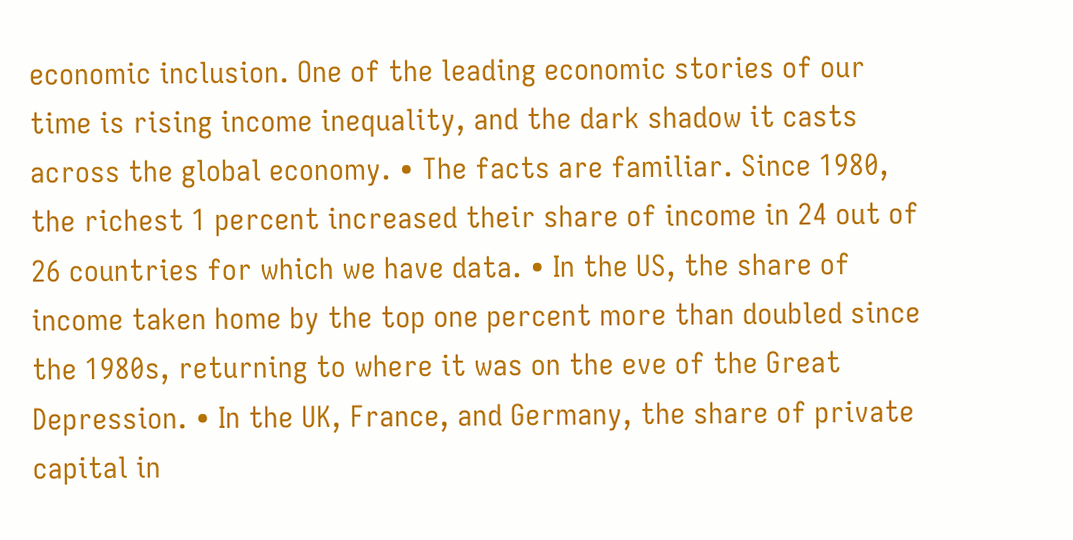economic inclusion. One of the leading economic stories of our time is rising income inequality, and the dark shadow it casts across the global economy. • The facts are familiar. Since 1980, the richest 1 percent increased their share of income in 24 out of 26 countries for which we have data. • In the US, the share of income taken home by the top one percent more than doubled since the 1980s, returning to where it was on the eve of the Great Depression. • In the UK, France, and Germany, the share of private capital in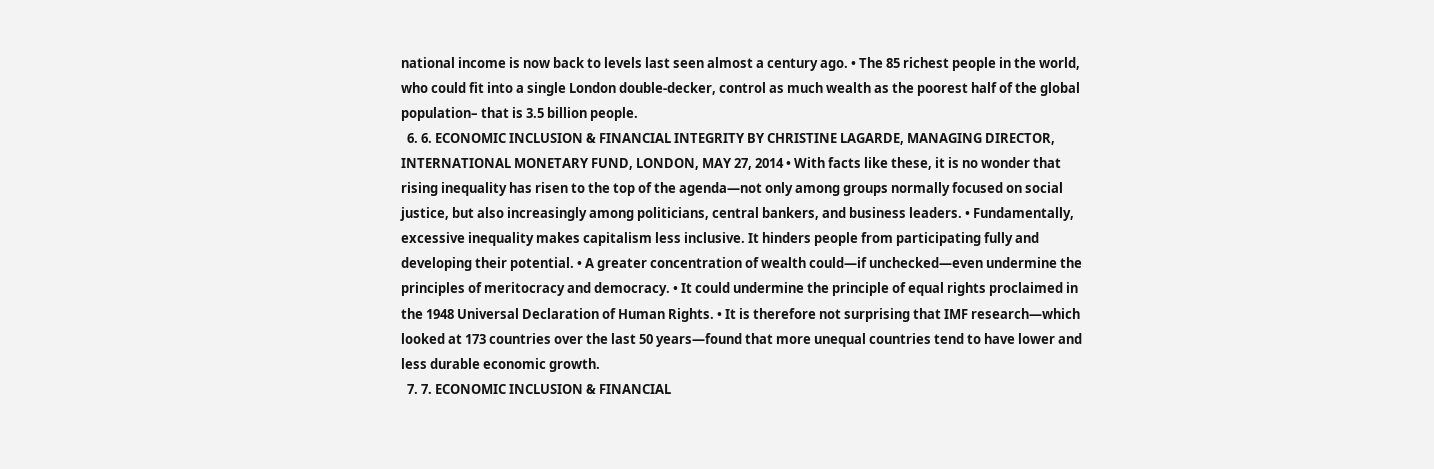national income is now back to levels last seen almost a century ago. • The 85 richest people in the world, who could fit into a single London double-decker, control as much wealth as the poorest half of the global population– that is 3.5 billion people.
  6. 6. ECONOMIC INCLUSION & FINANCIAL INTEGRITY BY CHRISTINE LAGARDE, MANAGING DIRECTOR, INTERNATIONAL MONETARY FUND, LONDON, MAY 27, 2014 • With facts like these, it is no wonder that rising inequality has risen to the top of the agenda—not only among groups normally focused on social justice, but also increasingly among politicians, central bankers, and business leaders. • Fundamentally, excessive inequality makes capitalism less inclusive. It hinders people from participating fully and developing their potential. • A greater concentration of wealth could—if unchecked—even undermine the principles of meritocracy and democracy. • It could undermine the principle of equal rights proclaimed in the 1948 Universal Declaration of Human Rights. • It is therefore not surprising that IMF research—which looked at 173 countries over the last 50 years—found that more unequal countries tend to have lower and less durable economic growth.
  7. 7. ECONOMIC INCLUSION & FINANCIAL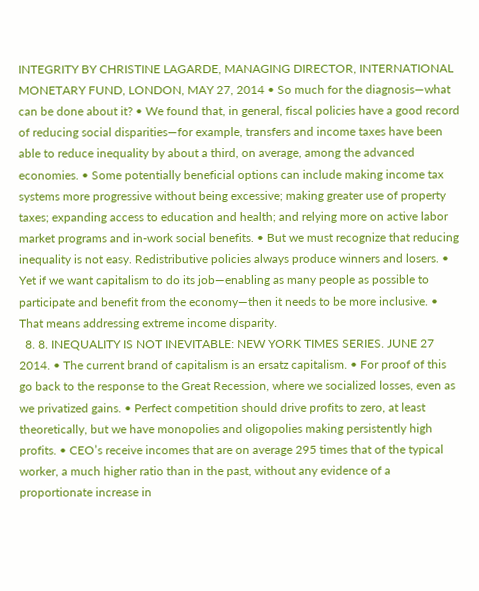INTEGRITY BY CHRISTINE LAGARDE, MANAGING DIRECTOR, INTERNATIONAL MONETARY FUND, LONDON, MAY 27, 2014 • So much for the diagnosis—what can be done about it? • We found that, in general, fiscal policies have a good record of reducing social disparities—for example, transfers and income taxes have been able to reduce inequality by about a third, on average, among the advanced economies. • Some potentially beneficial options can include making income tax systems more progressive without being excessive; making greater use of property taxes; expanding access to education and health; and relying more on active labor market programs and in-work social benefits. • But we must recognize that reducing inequality is not easy. Redistributive policies always produce winners and losers. • Yet if we want capitalism to do its job—enabling as many people as possible to participate and benefit from the economy—then it needs to be more inclusive. • That means addressing extreme income disparity.
  8. 8. INEQUALITY IS NOT INEVITABLE: NEW YORK TIMES SERIES. JUNE 27 2014. • The current brand of capitalism is an ersatz capitalism. • For proof of this go back to the response to the Great Recession, where we socialized losses, even as we privatized gains. • Perfect competition should drive profits to zero, at least theoretically, but we have monopolies and oligopolies making persistently high profits. • CEO’s receive incomes that are on average 295 times that of the typical worker, a much higher ratio than in the past, without any evidence of a proportionate increase in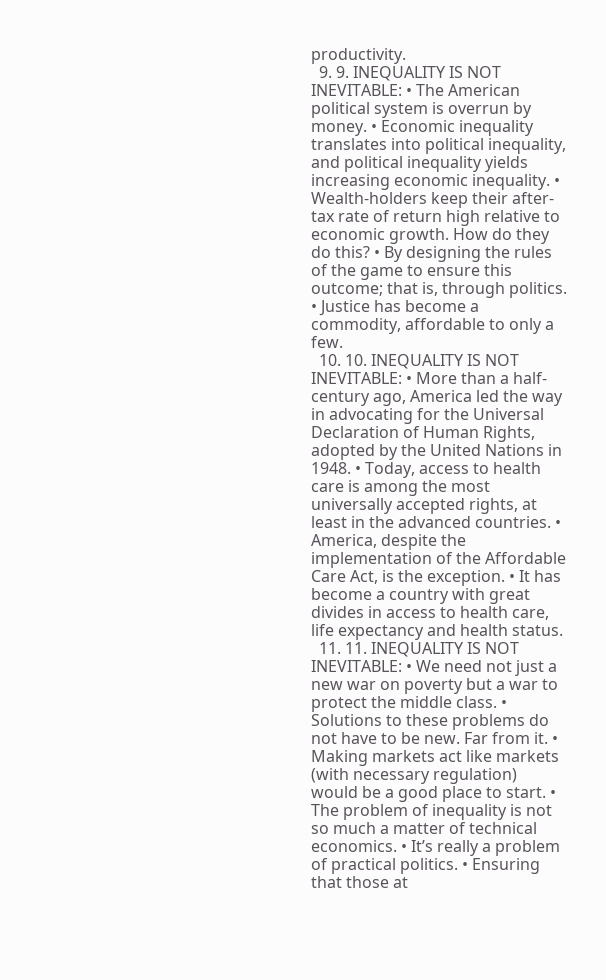productivity.
  9. 9. INEQUALITY IS NOT INEVITABLE: • The American political system is overrun by money. • Economic inequality translates into political inequality, and political inequality yields increasing economic inequality. • Wealth-holders keep their after-tax rate of return high relative to economic growth. How do they do this? • By designing the rules of the game to ensure this outcome; that is, through politics. • Justice has become a commodity, affordable to only a few.
  10. 10. INEQUALITY IS NOT INEVITABLE: • More than a half-century ago, America led the way in advocating for the Universal Declaration of Human Rights, adopted by the United Nations in 1948. • Today, access to health care is among the most universally accepted rights, at least in the advanced countries. • America, despite the implementation of the Affordable Care Act, is the exception. • It has become a country with great divides in access to health care, life expectancy and health status.
  11. 11. INEQUALITY IS NOT INEVITABLE: • We need not just a new war on poverty but a war to protect the middle class. • Solutions to these problems do not have to be new. Far from it. • Making markets act like markets (with necessary regulation) would be a good place to start. • The problem of inequality is not so much a matter of technical economics. • It’s really a problem of practical politics. • Ensuring that those at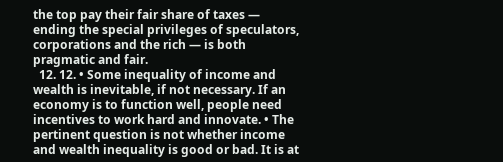the top pay their fair share of taxes — ending the special privileges of speculators, corporations and the rich — is both pragmatic and fair.
  12. 12. • Some inequality of income and wealth is inevitable, if not necessary. If an economy is to function well, people need incentives to work hard and innovate. • The pertinent question is not whether income and wealth inequality is good or bad. It is at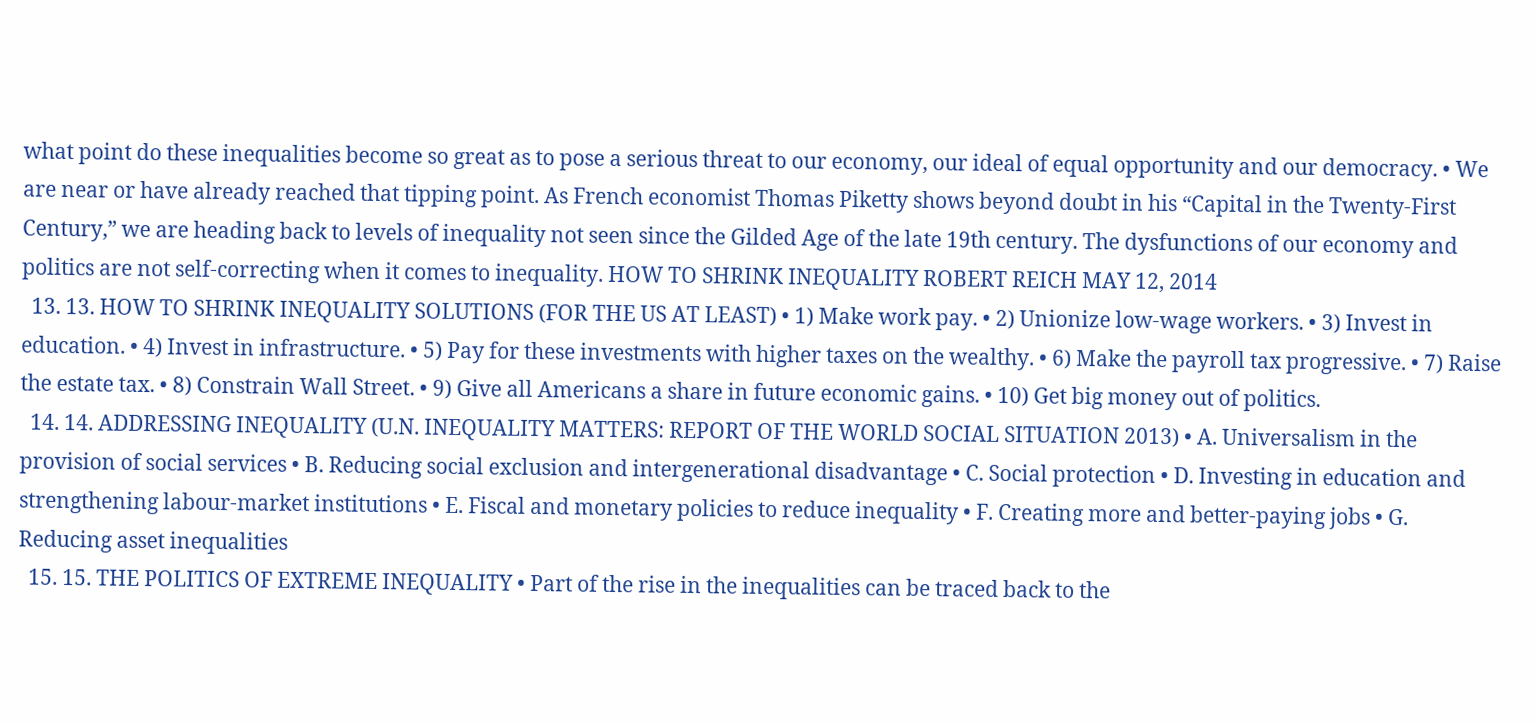what point do these inequalities become so great as to pose a serious threat to our economy, our ideal of equal opportunity and our democracy. • We are near or have already reached that tipping point. As French economist Thomas Piketty shows beyond doubt in his “Capital in the Twenty-First Century,” we are heading back to levels of inequality not seen since the Gilded Age of the late 19th century. The dysfunctions of our economy and politics are not self-correcting when it comes to inequality. HOW TO SHRINK INEQUALITY ROBERT REICH MAY 12, 2014
  13. 13. HOW TO SHRINK INEQUALITY SOLUTIONS (FOR THE US AT LEAST) • 1) Make work pay. • 2) Unionize low-wage workers. • 3) Invest in education. • 4) Invest in infrastructure. • 5) Pay for these investments with higher taxes on the wealthy. • 6) Make the payroll tax progressive. • 7) Raise the estate tax. • 8) Constrain Wall Street. • 9) Give all Americans a share in future economic gains. • 10) Get big money out of politics.
  14. 14. ADDRESSING INEQUALITY (U.N. INEQUALITY MATTERS: REPORT OF THE WORLD SOCIAL SITUATION 2013) • A. Universalism in the provision of social services • B. Reducing social exclusion and intergenerational disadvantage • C. Social protection • D. Investing in education and strengthening labour-market institutions • E. Fiscal and monetary policies to reduce inequality • F. Creating more and better-paying jobs • G. Reducing asset inequalities
  15. 15. THE POLITICS OF EXTREME INEQUALITY • Part of the rise in the inequalities can be traced back to the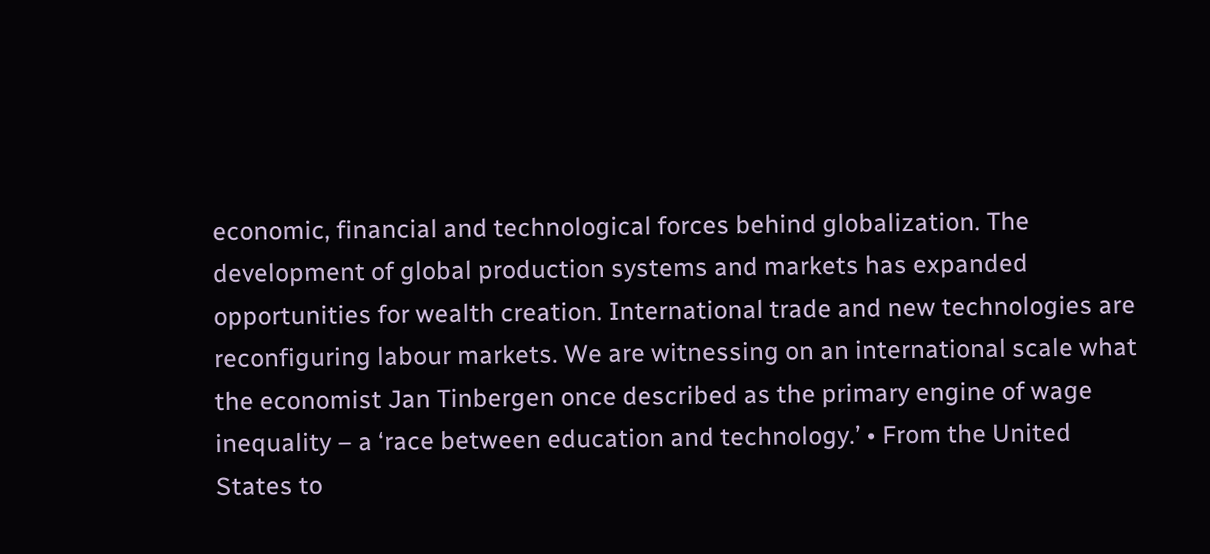economic, financial and technological forces behind globalization. The development of global production systems and markets has expanded opportunities for wealth creation. International trade and new technologies are reconfiguring labour markets. We are witnessing on an international scale what the economist Jan Tinbergen once described as the primary engine of wage inequality – a ‘race between education and technology.’ • From the United States to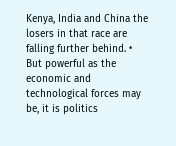Kenya, India and China the losers in that race are falling further behind. • But powerful as the economic and technological forces may be, it is politics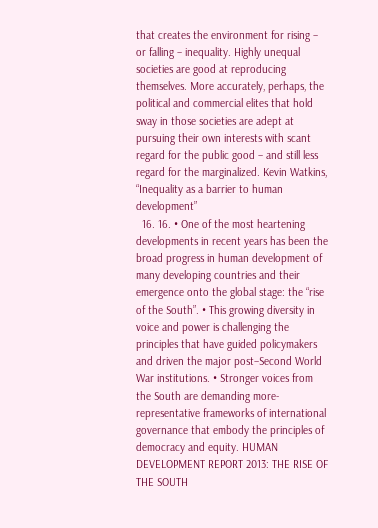that creates the environment for rising – or falling – inequality. Highly unequal societies are good at reproducing themselves. More accurately, perhaps, the political and commercial elites that hold sway in those societies are adept at pursuing their own interests with scant regard for the public good – and still less regard for the marginalized. Kevin Watkins, “Inequality as a barrier to human development”
  16. 16. • One of the most heartening developments in recent years has been the broad progress in human development of many developing countries and their emergence onto the global stage: the “rise of the South”. • This growing diversity in voice and power is challenging the principles that have guided policymakers and driven the major post–Second World War institutions. • Stronger voices from the South are demanding more-representative frameworks of international governance that embody the principles of democracy and equity. HUMAN DEVELOPMENT REPORT 2013: THE RISE OF THE SOUTH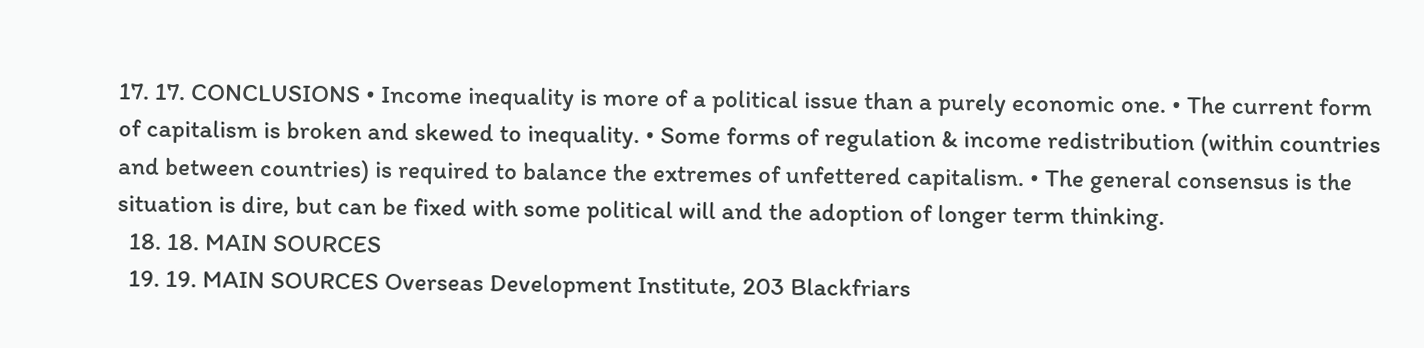17. 17. CONCLUSIONS • Income inequality is more of a political issue than a purely economic one. • The current form of capitalism is broken and skewed to inequality. • Some forms of regulation & income redistribution (within countries and between countries) is required to balance the extremes of unfettered capitalism. • The general consensus is the situation is dire, but can be fixed with some political will and the adoption of longer term thinking.
  18. 18. MAIN SOURCES
  19. 19. MAIN SOURCES Overseas Development Institute, 203 Blackfriars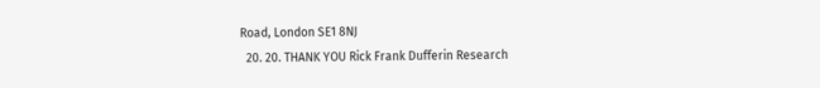Road, London SE1 8NJ
  20. 20. THANK YOU Rick Frank Dufferin Research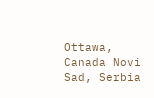Ottawa, Canada Novi Sad, Serbia